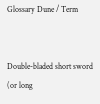Glossary Dune / Term


Double-bladed short sword (or long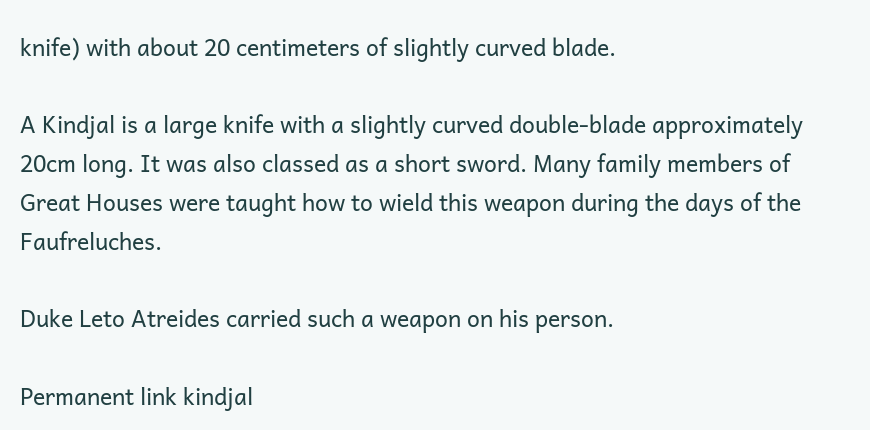knife) with about 20 centimeters of slightly curved blade.

A Kindjal is a large knife with a slightly curved double-blade approximately 20cm long. It was also classed as a short sword. Many family members of Great Houses were taught how to wield this weapon during the days of the Faufreluches.

Duke Leto Atreides carried such a weapon on his person.

Permanent link kindjal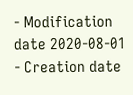- Modification date 2020-08-01 - Creation date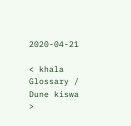2020-04-21

< khala Glossary / Dune kiswa >